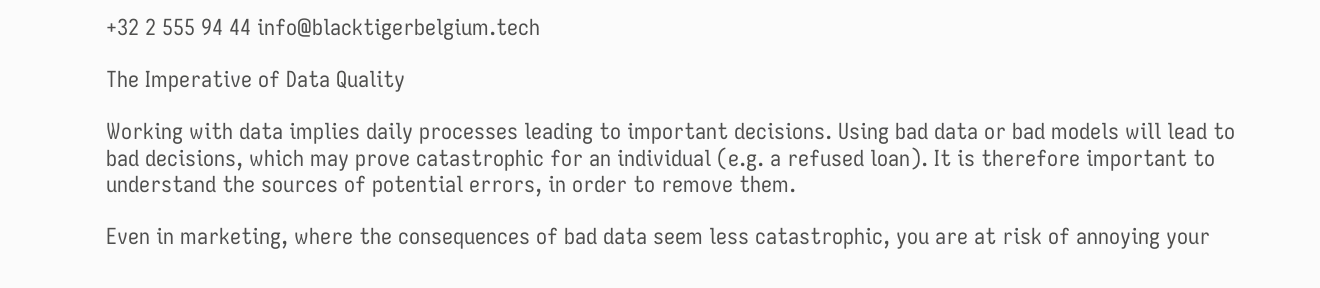+32 2 555 94 44 info@blacktigerbelgium.tech

The Imperative of Data Quality

Working with data implies daily processes leading to important decisions. Using bad data or bad models will lead to bad decisions, which may prove catastrophic for an individual (e.g. a refused loan). It is therefore important to understand the sources of potential errors, in order to remove them.

Even in marketing, where the consequences of bad data seem less catastrophic, you are at risk of annoying your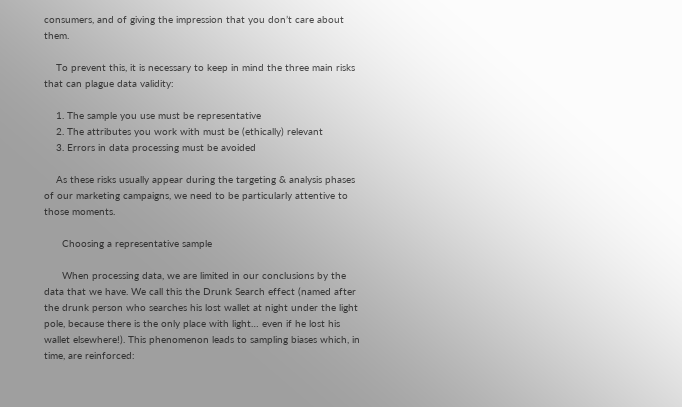consumers, and of giving the impression that you don’t care about them.

    To prevent this, it is necessary to keep in mind the three main risks that can plague data validity:

    1. The sample you use must be representative
    2. The attributes you work with must be (ethically) relevant
    3. Errors in data processing must be avoided

    As these risks usually appear during the targeting & analysis phases of our marketing campaigns, we need to be particularly attentive to those moments.

      Choosing a representative sample

      When processing data, we are limited in our conclusions by the data that we have. We call this the Drunk Search effect (named after the drunk person who searches his lost wallet at night under the light pole, because there is the only place with light… even if he lost his wallet elsewhere!). This phenomenon leads to sampling biases which, in time, are reinforced: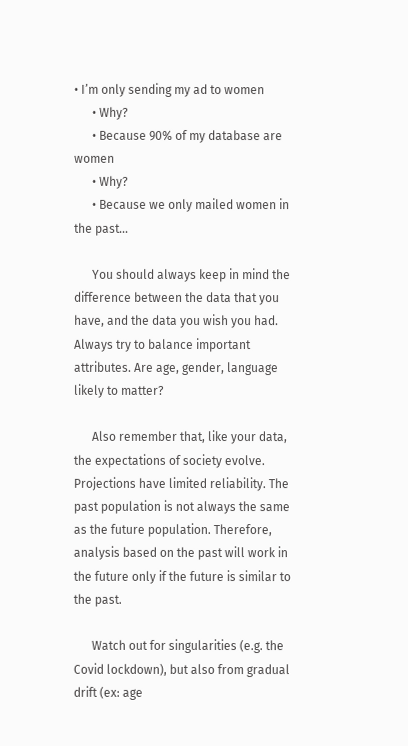• I’m only sending my ad to women
      • Why?
      • Because 90% of my database are women
      • Why?
      • Because we only mailed women in the past…

      You should always keep in mind the difference between the data that you have, and the data you wish you had. Always try to balance important attributes. Are age, gender, language likely to matter?

      Also remember that, like your data, the expectations of society evolve. Projections have limited reliability. The past population is not always the same as the future population. Therefore, analysis based on the past will work in the future only if the future is similar to the past.

      Watch out for singularities (e.g. the Covid lockdown), but also from gradual drift (ex: age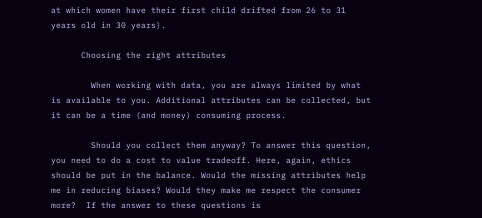at which women have their first child drifted from 26 to 31 years old in 30 years).

      Choosing the right attributes

        When working with data, you are always limited by what is available to you. Additional attributes can be collected, but it can be a time (and money) consuming process.

        Should you collect them anyway? To answer this question, you need to do a cost to value tradeoff. Here, again, ethics should be put in the balance. Would the missing attributes help me in reducing biases? Would they make me respect the consumer more?  If the answer to these questions is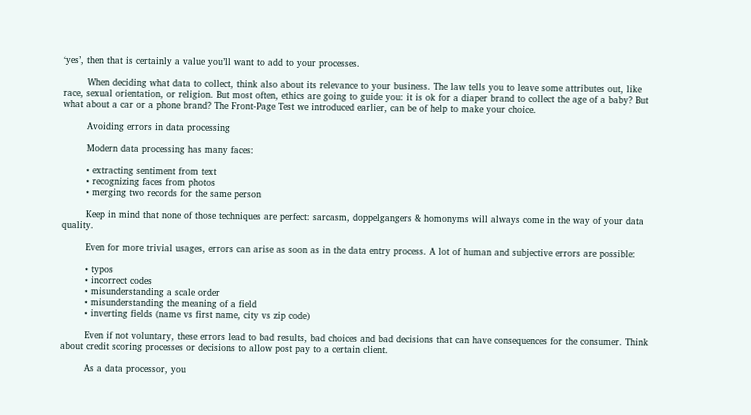‘yes’, then that is certainly a value you’ll want to add to your processes.

        When deciding what data to collect, think also about its relevance to your business. The law tells you to leave some attributes out, like race, sexual orientation, or religion. But most often, ethics are going to guide you: it is ok for a diaper brand to collect the age of a baby? But what about a car or a phone brand? The Front-Page Test we introduced earlier, can be of help to make your choice.

        Avoiding errors in data processing

        Modern data processing has many faces:

        • extracting sentiment from text
        • recognizing faces from photos
        • merging two records for the same person

        Keep in mind that none of those techniques are perfect: sarcasm, doppelgangers & homonyms will always come in the way of your data quality.

        Even for more trivial usages, errors can arise as soon as in the data entry process. A lot of human and subjective errors are possible:

        • typos
        • incorrect codes
        • misunderstanding a scale order
        • misunderstanding the meaning of a field
        • inverting fields (name vs first name, city vs zip code)

        Even if not voluntary, these errors lead to bad results, bad choices and bad decisions that can have consequences for the consumer. Think about credit scoring processes or decisions to allow post pay to a certain client.

        As a data processor, you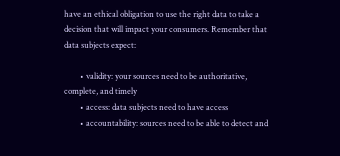have an ethical obligation to use the right data to take a decision that will impact your consumers. Remember that data subjects expect:

        • validity: your sources need to be authoritative, complete, and timely
        • access: data subjects need to have access
        • accountability: sources need to be able to detect and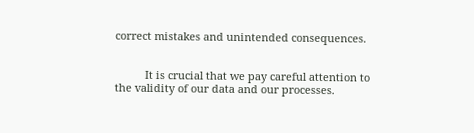correct mistakes and unintended consequences.


          It is crucial that we pay careful attention to the validity of our data and our processes.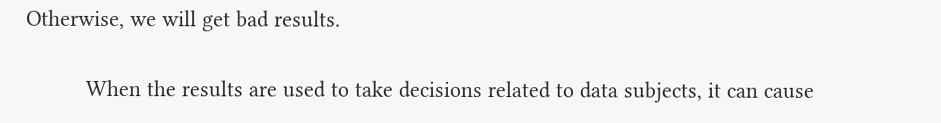Otherwise, we will get bad results.

          When the results are used to take decisions related to data subjects, it can cause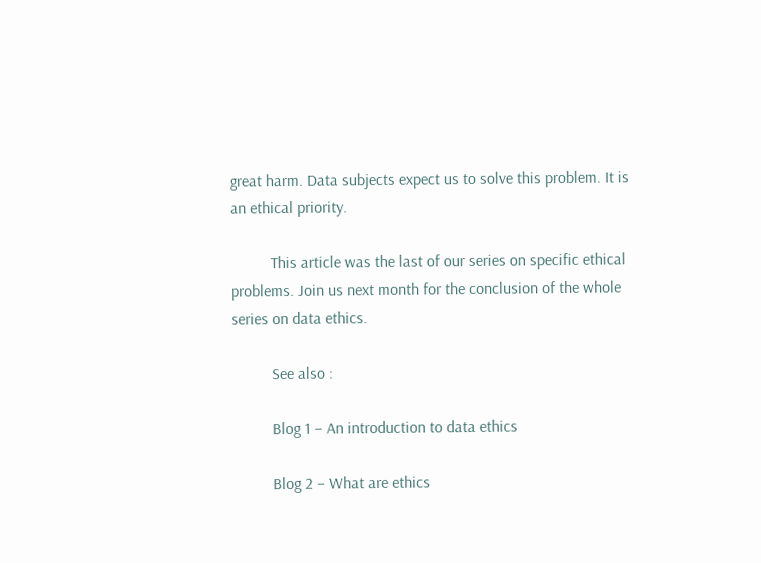great harm. Data subjects expect us to solve this problem. It is an ethical priority.

          This article was the last of our series on specific ethical problems. Join us next month for the conclusion of the whole series on data ethics.

          See also :

          Blog 1 – An introduction to data ethics

          Blog 2 – What are ethics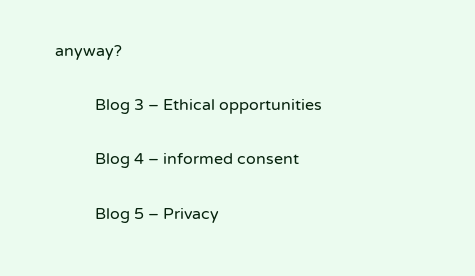anyway?

          Blog 3 – Ethical opportunities

          Blog 4 – informed consent

          Blog 5 – Privacy